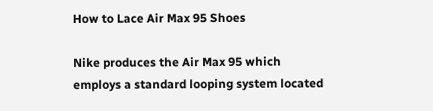How to Lace Air Max 95 Shoes

Nike produces the Air Max 95 which employs a standard looping system located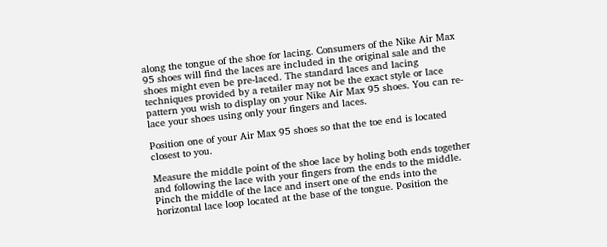along the tongue of the shoe for lacing. Consumers of the Nike Air Max 95 shoes will find the laces are included in the original sale and the shoes might even be pre-laced. The standard laces and lacing techniques provided by a retailer may not be the exact style or lace pattern you wish to display on your Nike Air Max 95 shoes. You can re-lace your shoes using only your fingers and laces.

Position one of your Air Max 95 shoes so that the toe end is located closest to you.

Measure the middle point of the shoe lace by holing both ends together and following the lace with your fingers from the ends to the middle. Pinch the middle of the lace and insert one of the ends into the horizontal lace loop located at the base of the tongue. Position the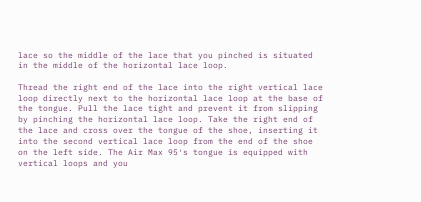lace so the middle of the lace that you pinched is situated in the middle of the horizontal lace loop.

Thread the right end of the lace into the right vertical lace loop directly next to the horizontal lace loop at the base of the tongue. Pull the lace tight and prevent it from slipping by pinching the horizontal lace loop. Take the right end of the lace and cross over the tongue of the shoe, inserting it into the second vertical lace loop from the end of the shoe on the left side. The Air Max 95′s tongue is equipped with vertical loops and you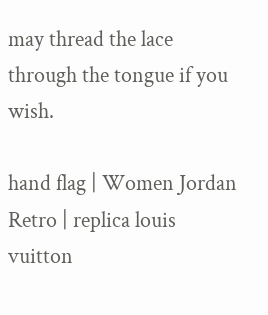may thread the lace through the tongue if you wish.

hand flag | Women Jordan Retro | replica louis vuitton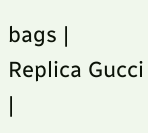bags | Replica Gucci |